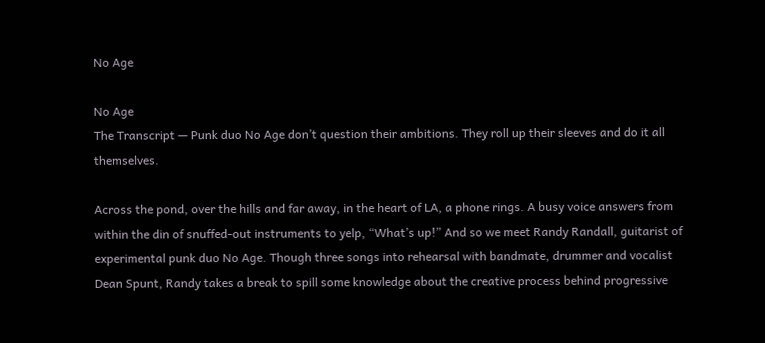No Age

No Age
The Transcript — Punk duo No Age don’t question their ambitions. They roll up their sleeves and do it all themselves.

Across the pond, over the hills and far away, in the heart of LA, a phone rings. A busy voice answers from within the din of snuffed-out instruments to yelp, “What’s up!” And so we meet Randy Randall, guitarist of experimental punk duo No Age. Though three songs into rehearsal with bandmate, drummer and vocalist Dean Spunt, Randy takes a break to spill some knowledge about the creative process behind progressive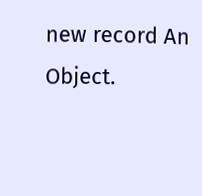new record An Object.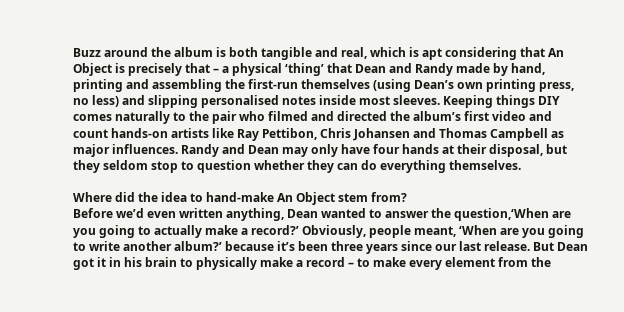Buzz around the album is both tangible and real, which is apt considering that An Object is precisely that – a physical ‘thing’ that Dean and Randy made by hand, printing and assembling the first-run themselves (using Dean’s own printing press, no less) and slipping personalised notes inside most sleeves. Keeping things DIY comes naturally to the pair who filmed and directed the album’s first video and count hands-on artists like Ray Pettibon, Chris Johansen and Thomas Campbell as major influences. Randy and Dean may only have four hands at their disposal, but they seldom stop to question whether they can do everything themselves.

Where did the idea to hand-make An Object stem from?
Before we’d even written anything, Dean wanted to answer the question,‘When are you going to actually make a record?’ Obviously, people meant, ‘When are you going to write another album?’ because it’s been three years since our last release. But Dean got it in his brain to physically make a record – to make every element from the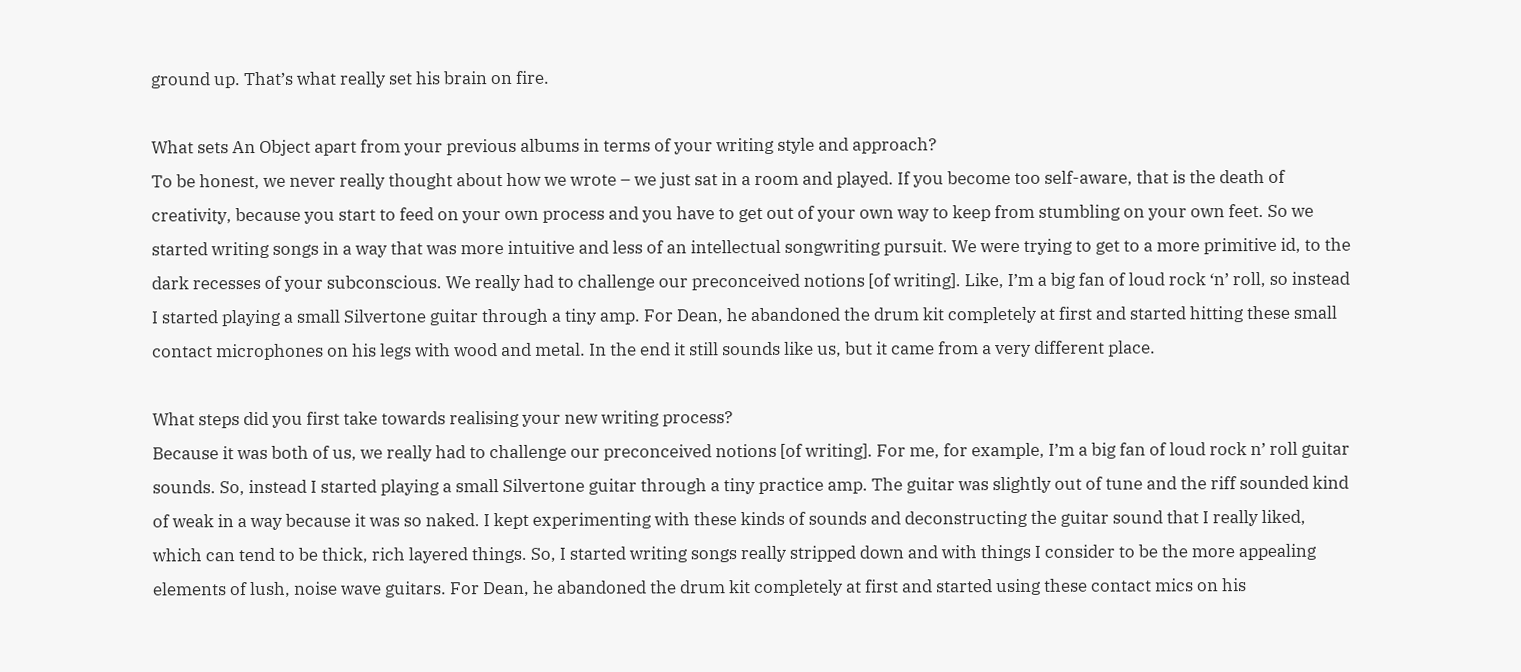ground up. That’s what really set his brain on fire.

What sets An Object apart from your previous albums in terms of your writing style and approach?
To be honest, we never really thought about how we wrote – we just sat in a room and played. If you become too self-aware, that is the death of creativity, because you start to feed on your own process and you have to get out of your own way to keep from stumbling on your own feet. So we started writing songs in a way that was more intuitive and less of an intellectual songwriting pursuit. We were trying to get to a more primitive id, to the dark recesses of your subconscious. We really had to challenge our preconceived notions [of writing]. Like, I’m a big fan of loud rock ‘n’ roll, so instead I started playing a small Silvertone guitar through a tiny amp. For Dean, he abandoned the drum kit completely at first and started hitting these small contact microphones on his legs with wood and metal. In the end it still sounds like us, but it came from a very different place.

What steps did you first take towards realising your new writing process?
Because it was both of us, we really had to challenge our preconceived notions [of writing]. For me, for example, I’m a big fan of loud rock n’ roll guitar sounds. So, instead I started playing a small Silvertone guitar through a tiny practice amp. The guitar was slightly out of tune and the riff sounded kind of weak in a way because it was so naked. I kept experimenting with these kinds of sounds and deconstructing the guitar sound that I really liked, which can tend to be thick, rich layered things. So, I started writing songs really stripped down and with things I consider to be the more appealing elements of lush, noise wave guitars. For Dean, he abandoned the drum kit completely at first and started using these contact mics on his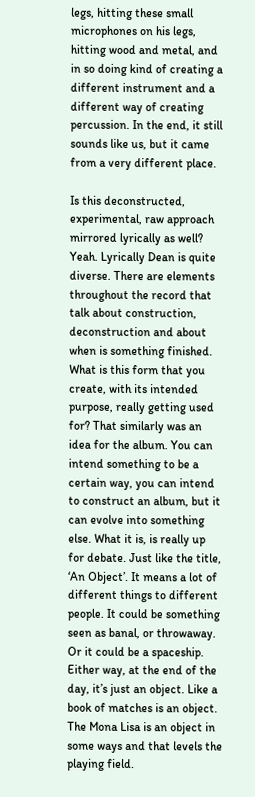legs, hitting these small microphones on his legs, hitting wood and metal, and in so doing kind of creating a different instrument and a different way of creating percussion. In the end, it still sounds like us, but it came from a very different place.

Is this deconstructed, experimental, raw approach mirrored lyrically as well?
Yeah. Lyrically Dean is quite diverse. There are elements throughout the record that talk about construction, deconstruction and about when is something finished. What is this form that you create, with its intended purpose, really getting used for? That similarly was an idea for the album. You can intend something to be a certain way, you can intend to construct an album, but it can evolve into something else. What it is, is really up for debate. Just like the title, ‘An Object’. It means a lot of different things to different people. It could be something seen as banal, or throwaway. Or it could be a spaceship. Either way, at the end of the day, it’s just an object. Like a book of matches is an object. The Mona Lisa is an object in some ways and that levels the playing field.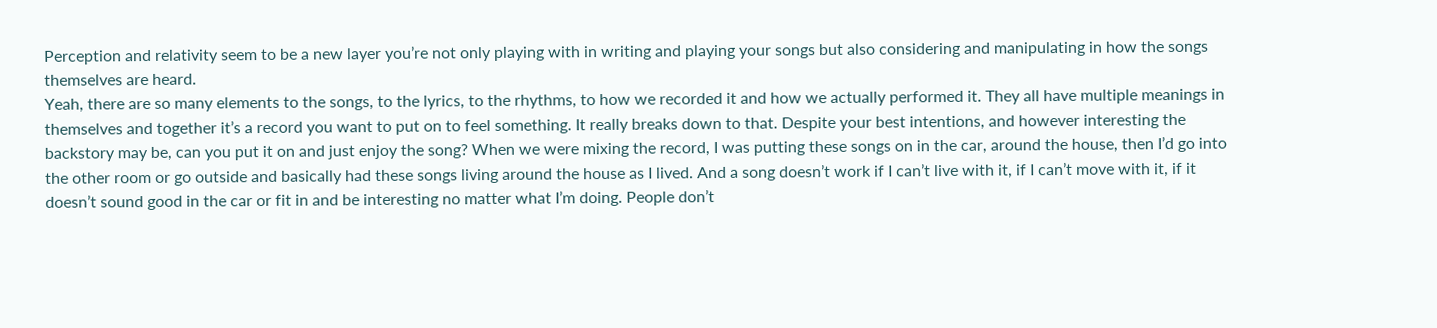Perception and relativity seem to be a new layer you’re not only playing with in writing and playing your songs but also considering and manipulating in how the songs themselves are heard.
Yeah, there are so many elements to the songs, to the lyrics, to the rhythms, to how we recorded it and how we actually performed it. They all have multiple meanings in themselves and together it’s a record you want to put on to feel something. It really breaks down to that. Despite your best intentions, and however interesting the backstory may be, can you put it on and just enjoy the song? When we were mixing the record, I was putting these songs on in the car, around the house, then I’d go into the other room or go outside and basically had these songs living around the house as I lived. And a song doesn’t work if I can’t live with it, if I can’t move with it, if it doesn’t sound good in the car or fit in and be interesting no matter what I’m doing. People don’t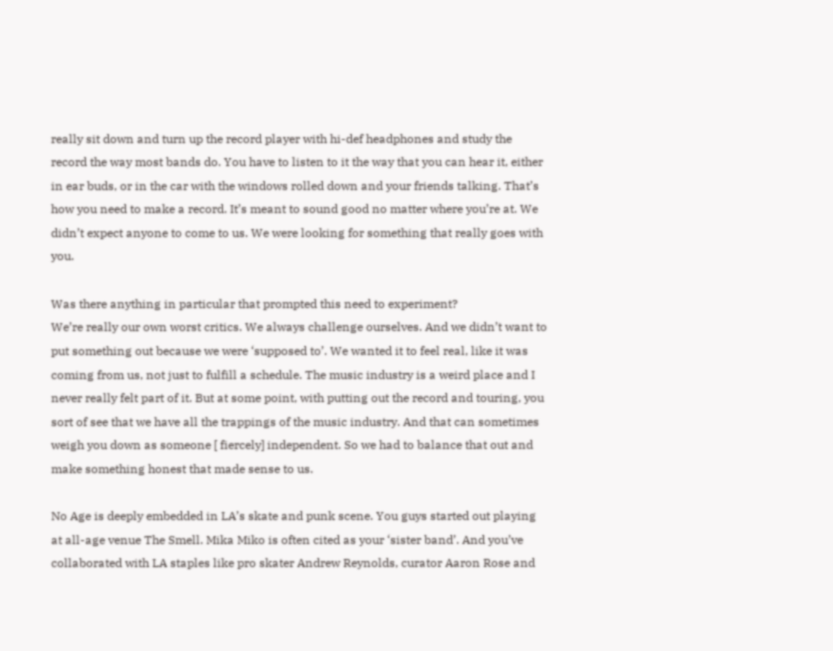really sit down and turn up the record player with hi-def headphones and study the record the way most bands do. You have to listen to it the way that you can hear it, either in ear buds, or in the car with the windows rolled down and your friends talking. That’s how you need to make a record. It’s meant to sound good no matter where you’re at. We didn’t expect anyone to come to us. We were looking for something that really goes with you.

Was there anything in particular that prompted this need to experiment?
We’re really our own worst critics. We always challenge ourselves. And we didn’t want to put something out because we were ‘supposed to’. We wanted it to feel real, like it was coming from us, not just to fulfill a schedule. The music industry is a weird place and I never really felt part of it. But at some point, with putting out the record and touring, you sort of see that we have all the trappings of the music industry. And that can sometimes weigh you down as someone [ fiercely] independent. So we had to balance that out and make something honest that made sense to us.

No Age is deeply embedded in LA’s skate and punk scene. You guys started out playing at all-age venue The Smell. Mika Miko is often cited as your ‘sister band’. And you’ve collaborated with LA staples like pro skater Andrew Reynolds, curator Aaron Rose and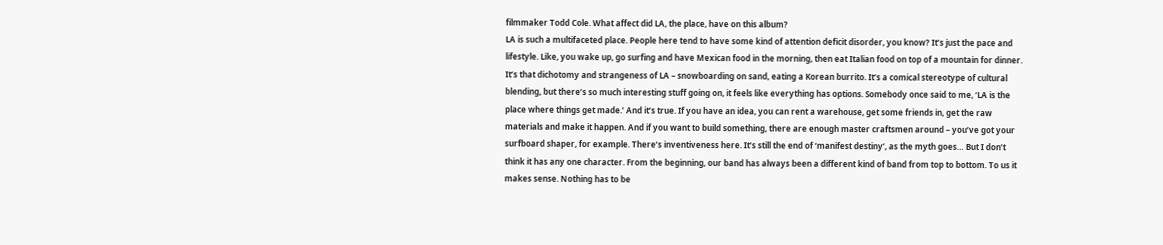filmmaker Todd Cole. What affect did LA, the place, have on this album?
LA is such a multifaceted place. People here tend to have some kind of attention deficit disorder, you know? It’s just the pace and lifestyle. Like, you wake up, go surfing and have Mexican food in the morning, then eat Italian food on top of a mountain for dinner. It’s that dichotomy and strangeness of LA – snowboarding on sand, eating a Korean burrito. It’s a comical stereotype of cultural blending, but there’s so much interesting stuff going on, it feels like everything has options. Somebody once said to me, ‘LA is the place where things get made.’ And it’s true. If you have an idea, you can rent a warehouse, get some friends in, get the raw materials and make it happen. And if you want to build something, there are enough master craftsmen around – you’ve got your surfboard shaper, for example. There’s inventiveness here. It’s still the end of ‘manifest destiny’, as the myth goes… But I don’t think it has any one character. From the beginning, our band has always been a different kind of band from top to bottom. To us it makes sense. Nothing has to be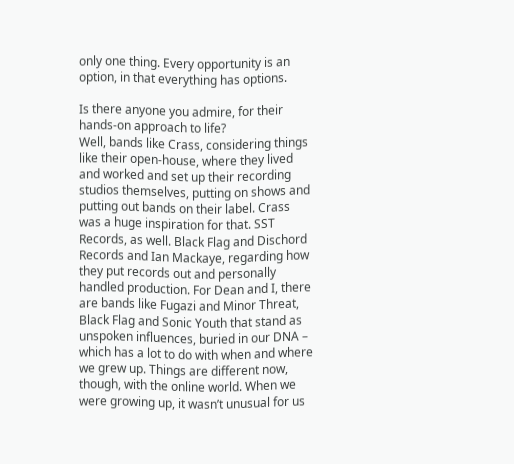only one thing. Every opportunity is an option, in that everything has options.

Is there anyone you admire, for their hands-on approach to life?
Well, bands like Crass, considering things like their open-house, where they lived and worked and set up their recording studios themselves, putting on shows and putting out bands on their label. Crass was a huge inspiration for that. SST Records, as well. Black Flag and Dischord Records and Ian Mackaye, regarding how they put records out and personally handled production. For Dean and I, there are bands like Fugazi and Minor Threat, Black Flag and Sonic Youth that stand as unspoken influences, buried in our DNA – which has a lot to do with when and where we grew up. Things are different now, though, with the online world. When we were growing up, it wasn’t unusual for us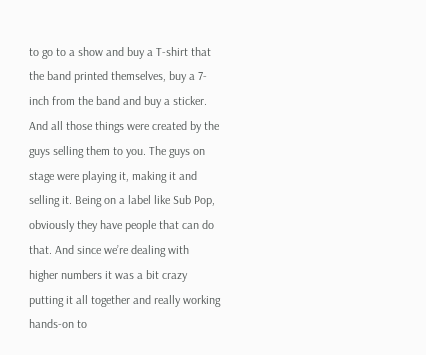to go to a show and buy a T-shirt that the band printed themselves, buy a 7-inch from the band and buy a sticker. And all those things were created by the guys selling them to you. The guys on stage were playing it, making it and selling it. Being on a label like Sub Pop, obviously they have people that can do that. And since we’re dealing with higher numbers it was a bit crazy putting it all together and really working hands-on to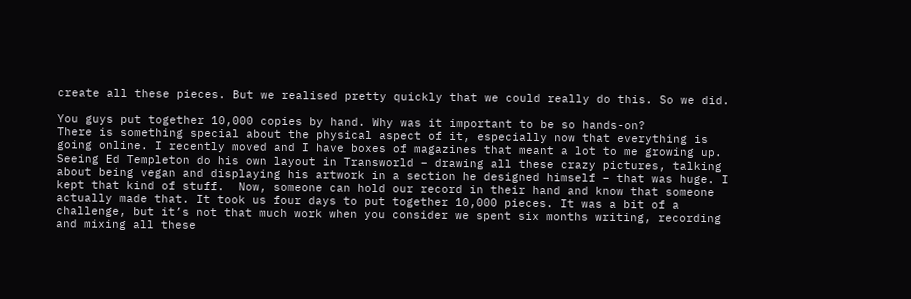create all these pieces. But we realised pretty quickly that we could really do this. So we did.

You guys put together 10,000 copies by hand. Why was it important to be so hands-on?
There is something special about the physical aspect of it, especially now that everything is going online. I recently moved and I have boxes of magazines that meant a lot to me growing up. Seeing Ed Templeton do his own layout in Transworld – drawing all these crazy pictures, talking about being vegan and displaying his artwork in a section he designed himself – that was huge. I kept that kind of stuff.  Now, someone can hold our record in their hand and know that someone actually made that. It took us four days to put together 10,000 pieces. It was a bit of a challenge, but it’s not that much work when you consider we spent six months writing, recording and mixing all these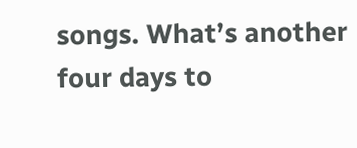songs. What’s another four days to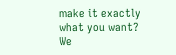make it exactly what you want? We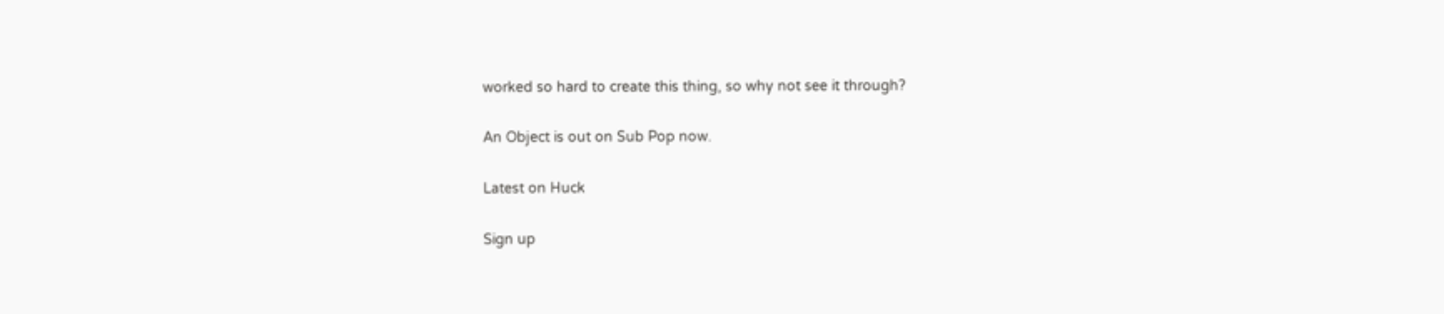worked so hard to create this thing, so why not see it through?

An Object is out on Sub Pop now.

Latest on Huck

Sign up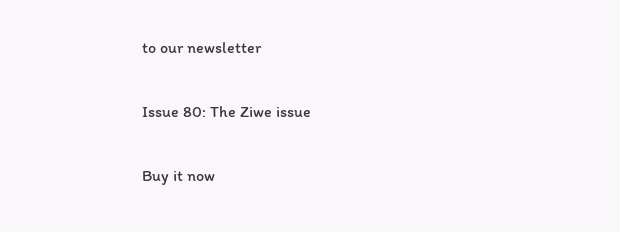to our newsletter

Issue 80: The Ziwe issue

Buy it now